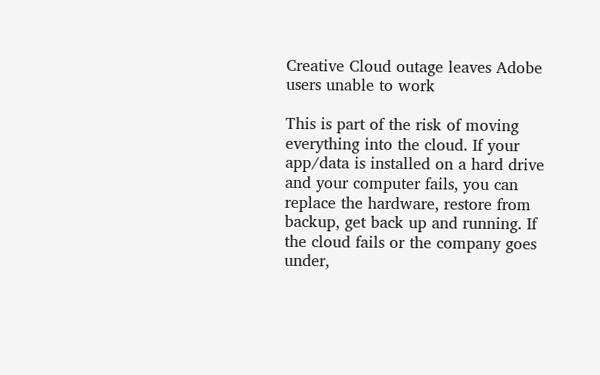Creative Cloud outage leaves Adobe users unable to work

This is part of the risk of moving everything into the cloud. If your app/data is installed on a hard drive and your computer fails, you can replace the hardware, restore from backup, get back up and running. If the cloud fails or the company goes under,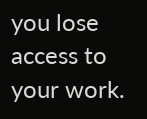you lose access to your work.